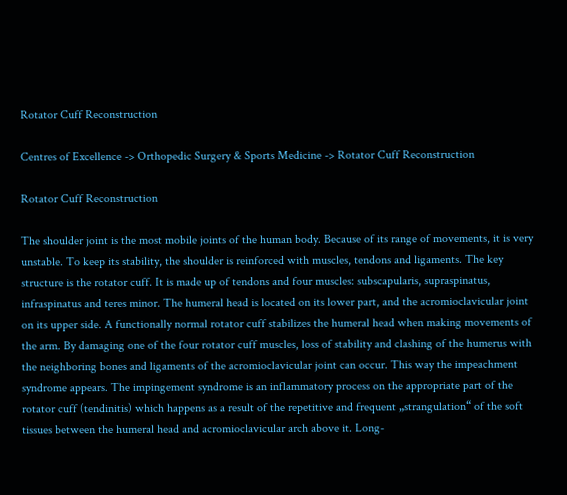Rotator Cuff Reconstruction

Centres of Excellence -> Orthopedic Surgery & Sports Medicine -> Rotator Cuff Reconstruction

Rotator Cuff Reconstruction

The shoulder joint is the most mobile joints of the human body. Because of its range of movements, it is very unstable. To keep its stability, the shoulder is reinforced with muscles, tendons and ligaments. The key structure is the rotator cuff. It is made up of tendons and four muscles: subscapularis, supraspinatus, infraspinatus and teres minor. The humeral head is located on its lower part, and the acromioclavicular joint on its upper side. A functionally normal rotator cuff stabilizes the humeral head when making movements of the arm. By damaging one of the four rotator cuff muscles, loss of stability and clashing of the humerus with the neighboring bones and ligaments of the acromioclavicular joint can occur. This way the impeachment syndrome appears. The impingement syndrome is an inflammatory process on the appropriate part of the rotator cuff (tendinitis) which happens as a result of the repetitive and frequent „strangulation“ of the soft tissues between the humeral head and acromioclavicular arch above it. Long-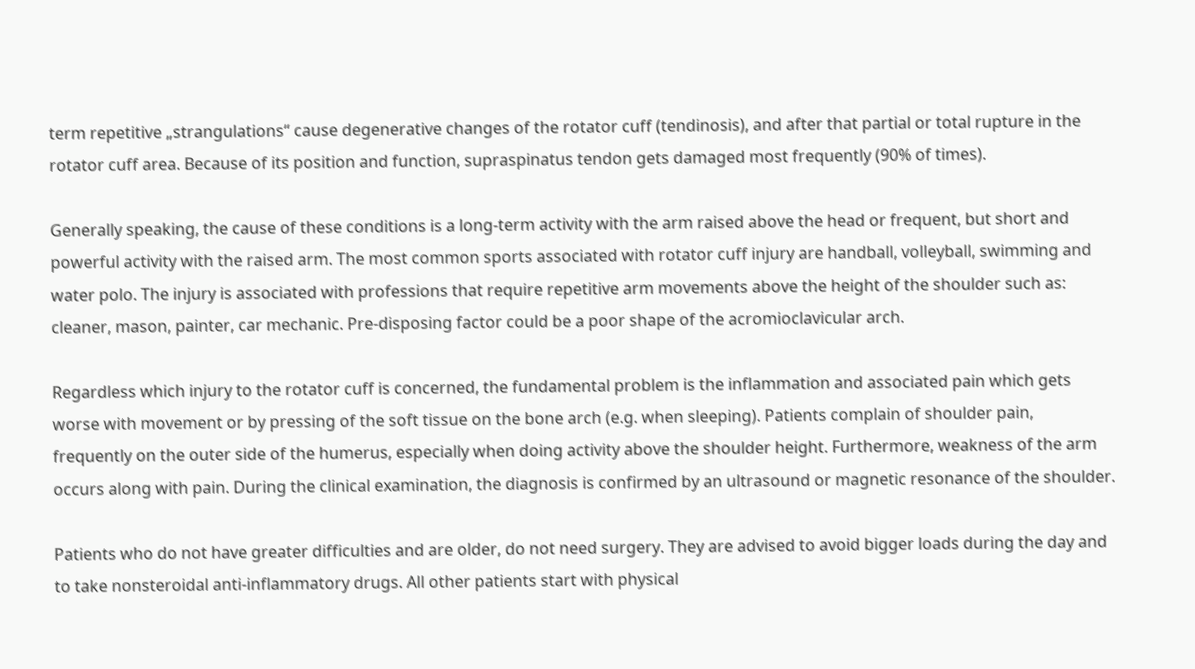term repetitive „strangulations“ cause degenerative changes of the rotator cuff (tendinosis), and after that partial or total rupture in the rotator cuff area. Because of its position and function, supraspinatus tendon gets damaged most frequently (90% of times).

Generally speaking, the cause of these conditions is a long-term activity with the arm raised above the head or frequent, but short and powerful activity with the raised arm. The most common sports associated with rotator cuff injury are handball, volleyball, swimming and water polo. The injury is associated with professions that require repetitive arm movements above the height of the shoulder such as: cleaner, mason, painter, car mechanic. Pre-disposing factor could be a poor shape of the acromioclavicular arch.

Regardless which injury to the rotator cuff is concerned, the fundamental problem is the inflammation and associated pain which gets worse with movement or by pressing of the soft tissue on the bone arch (e.g. when sleeping). Patients complain of shoulder pain, frequently on the outer side of the humerus, especially when doing activity above the shoulder height. Furthermore, weakness of the arm occurs along with pain. During the clinical examination, the diagnosis is confirmed by an ultrasound or magnetic resonance of the shoulder.

Patients who do not have greater difficulties and are older, do not need surgery. They are advised to avoid bigger loads during the day and to take nonsteroidal anti-inflammatory drugs. All other patients start with physical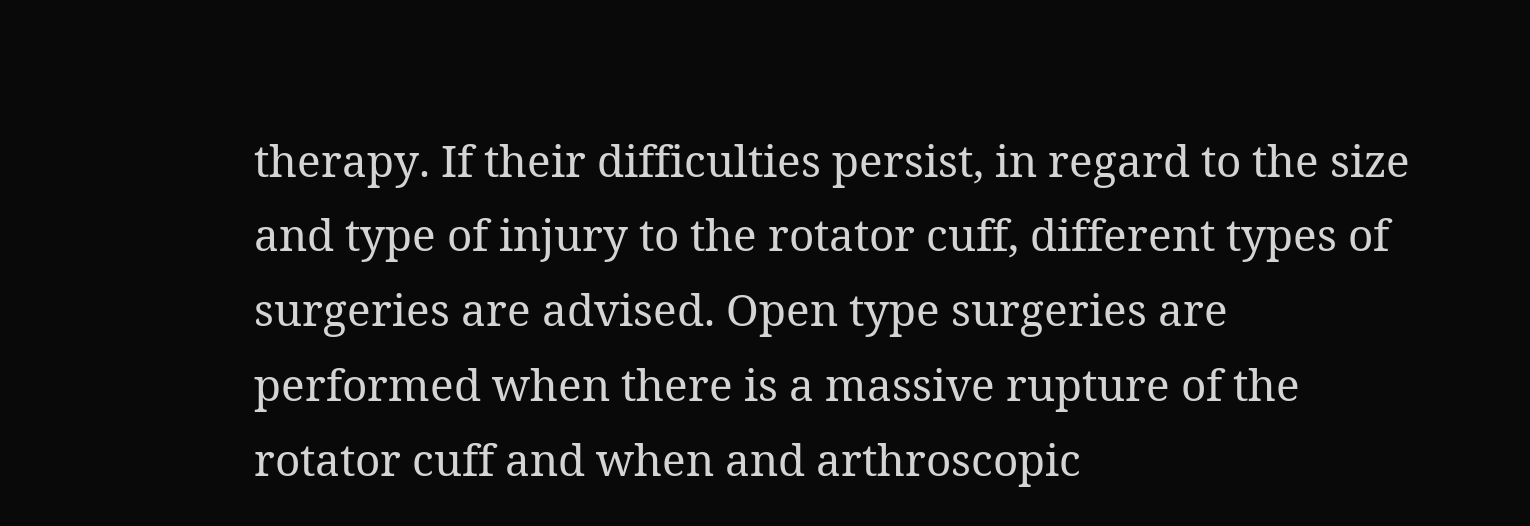therapy. If their difficulties persist, in regard to the size and type of injury to the rotator cuff, different types of surgeries are advised. Open type surgeries are performed when there is a massive rupture of the rotator cuff and when and arthroscopic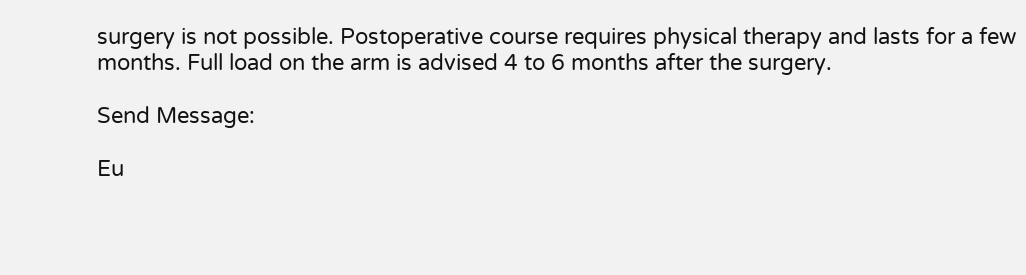surgery is not possible. Postoperative course requires physical therapy and lasts for a few months. Full load on the arm is advised 4 to 6 months after the surgery.

Send Message:

Eu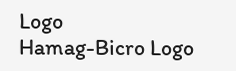Logo
Hamag-Bicro Logo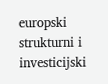europski strukturni i investicijski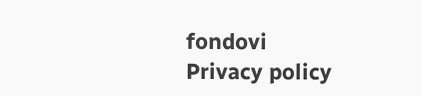fondovi
Privacy policy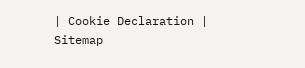| Cookie Declaration | Sitemap